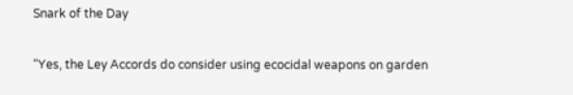Snark of the Day

“Yes, the Ley Accords do consider using ecocidal weapons on garden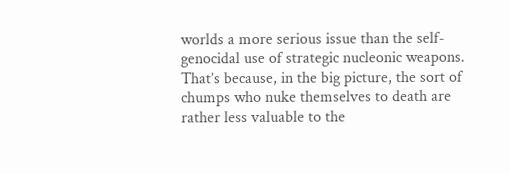worlds a more serious issue than the self-genocidal use of strategic nucleonic weapons.  That’s because, in the big picture, the sort of chumps who nuke themselves to death are rather less valuable to the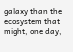galaxy than the ecosystem that might, one day,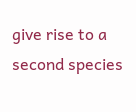give rise to a second species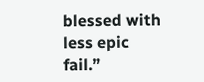blessed with less epic fail.”